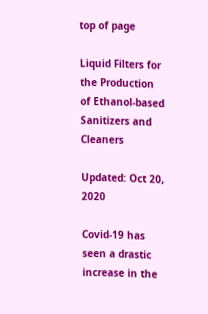top of page

Liquid Filters for the Production of Ethanol-based Sanitizers and Cleaners

Updated: Oct 20, 2020

Covid-19 has seen a drastic increase in the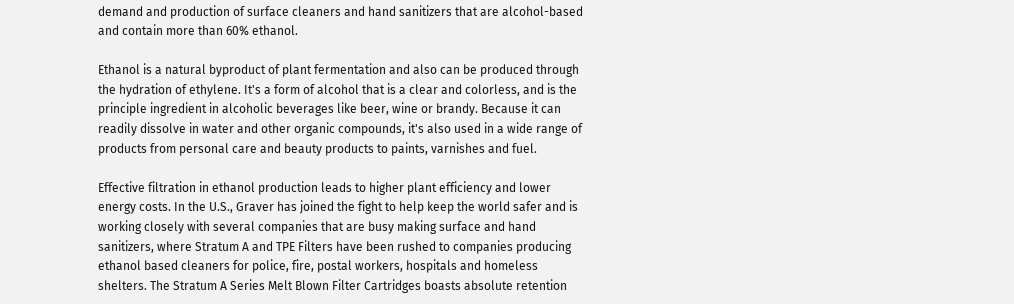demand and production of surface cleaners and hand sanitizers that are alcohol-based and contain more than 60% ethanol.

Ethanol is a natural byproduct of plant fermentation and also can be produced through the hydration of ethylene. It's a form of alcohol that is a clear and colorless, and is the principle ingredient in alcoholic beverages like beer, wine or brandy. Because it can readily dissolve in water and other organic compounds, it's also used in a wide range of products from personal care and beauty products to paints, varnishes and fuel.

Effective filtration in ethanol production leads to higher plant efficiency and lower energy costs. In the U.S., Graver has joined the fight to help keep the world safer and is working closely with several companies that are busy making surface and hand sanitizers, where Stratum A and TPE Filters have been rushed to companies producing ethanol based cleaners for police, fire, postal workers, hospitals and homeless shelters. The Stratum A Series Melt Blown Filter Cartridges boasts absolute retention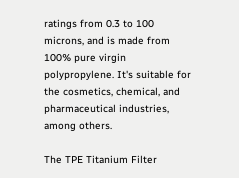ratings from 0.3 to 100 microns, and is made from 100% pure virgin polypropylene. It's suitable for the cosmetics, chemical, and pharmaceutical industries, among others.

The TPE Titanium Filter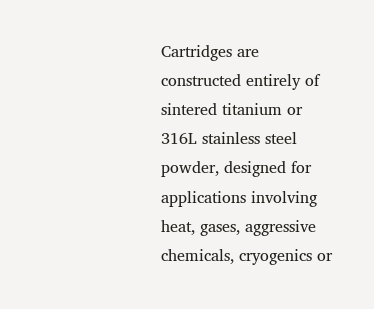Cartridges are constructed entirely of sintered titanium or 316L stainless steel powder, designed for applications involving heat, gases, aggressive chemicals, cryogenics or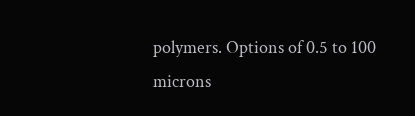polymers. Options of 0.5 to 100 microns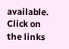available. Click on the links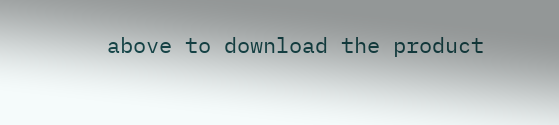above to download the product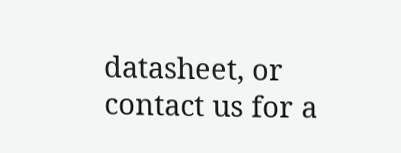datasheet, or contact us for a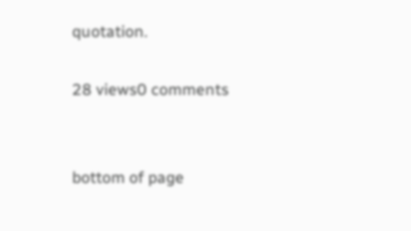quotation.

28 views0 comments


bottom of page